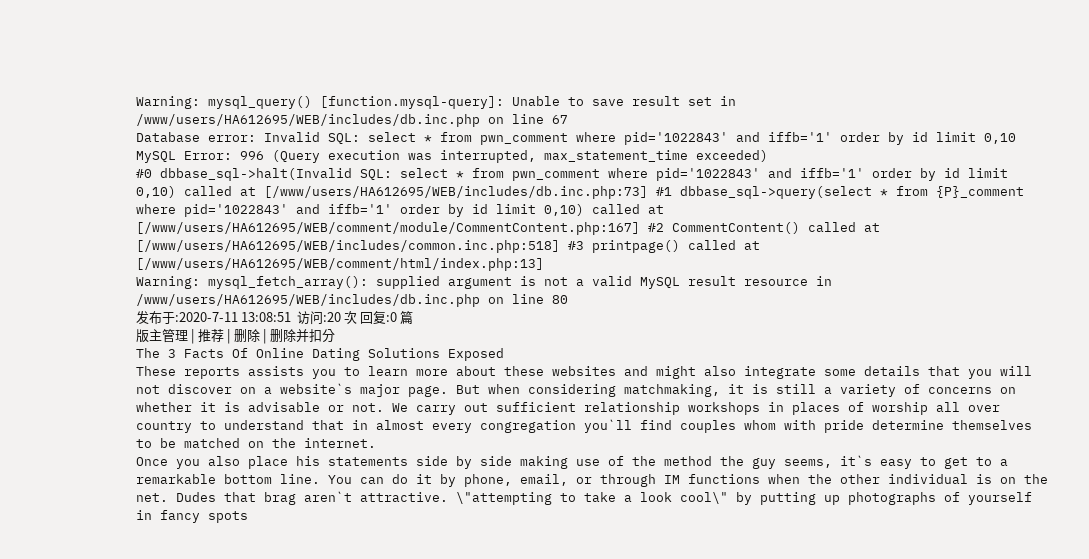Warning: mysql_query() [function.mysql-query]: Unable to save result set in /www/users/HA612695/WEB/includes/db.inc.php on line 67
Database error: Invalid SQL: select * from pwn_comment where pid='1022843' and iffb='1' order by id limit 0,10
MySQL Error: 996 (Query execution was interrupted, max_statement_time exceeded)
#0 dbbase_sql->halt(Invalid SQL: select * from pwn_comment where pid='1022843' and iffb='1' order by id limit 0,10) called at [/www/users/HA612695/WEB/includes/db.inc.php:73] #1 dbbase_sql->query(select * from {P}_comment where pid='1022843' and iffb='1' order by id limit 0,10) called at [/www/users/HA612695/WEB/comment/module/CommentContent.php:167] #2 CommentContent() called at [/www/users/HA612695/WEB/includes/common.inc.php:518] #3 printpage() called at [/www/users/HA612695/WEB/comment/html/index.php:13]
Warning: mysql_fetch_array(): supplied argument is not a valid MySQL result resource in /www/users/HA612695/WEB/includes/db.inc.php on line 80
发布于:2020-7-11 13:08:51  访问:20 次 回复:0 篇
版主管理 | 推荐 | 删除 | 删除并扣分
The 3 Facts Of Online Dating Solutions Exposed
These reports assists you to learn more about these websites and might also integrate some details that you will not discover on a website`s major page. But when considering matchmaking, it is still a variety of concerns on whether it is advisable or not. We carry out sufficient relationship workshops in places of worship all over country to understand that in almost every congregation you`ll find couples whom with pride determine themselves to be matched on the internet.
Once you also place his statements side by side making use of the method the guy seems, it`s easy to get to a remarkable bottom line. You can do it by phone, email, or through IM functions when the other individual is on the net. Dudes that brag aren`t attractive. \"attempting to take a look cool\" by putting up photographs of yourself in fancy spots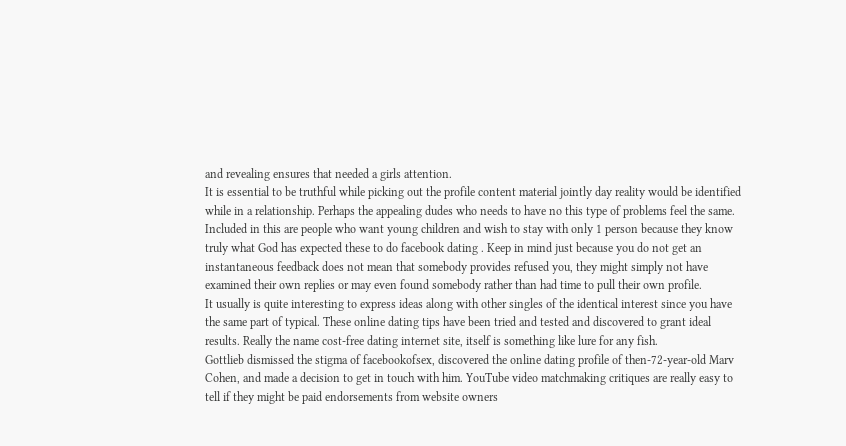and revealing ensures that needed a girls attention.
It is essential to be truthful while picking out the profile content material jointly day reality would be identified while in a relationship. Perhaps the appealing dudes who needs to have no this type of problems feel the same. Included in this are people who want young children and wish to stay with only 1 person because they know truly what God has expected these to do facebook dating . Keep in mind just because you do not get an instantaneous feedback does not mean that somebody provides refused you, they might simply not have examined their own replies or may even found somebody rather than had time to pull their own profile.
It usually is quite interesting to express ideas along with other singles of the identical interest since you have the same part of typical. These online dating tips have been tried and tested and discovered to grant ideal results. Really the name cost-free dating internet site, itself is something like lure for any fish.
Gottlieb dismissed the stigma of facebookofsex, discovered the online dating profile of then-72-year-old Marv Cohen, and made a decision to get in touch with him. YouTube video matchmaking critiques are really easy to tell if they might be paid endorsements from website owners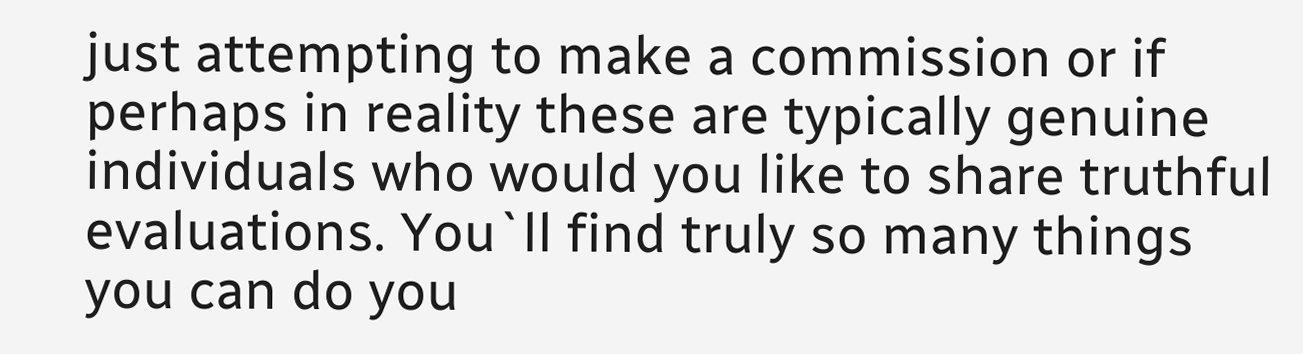just attempting to make a commission or if perhaps in reality these are typically genuine individuals who would you like to share truthful evaluations. You`ll find truly so many things you can do you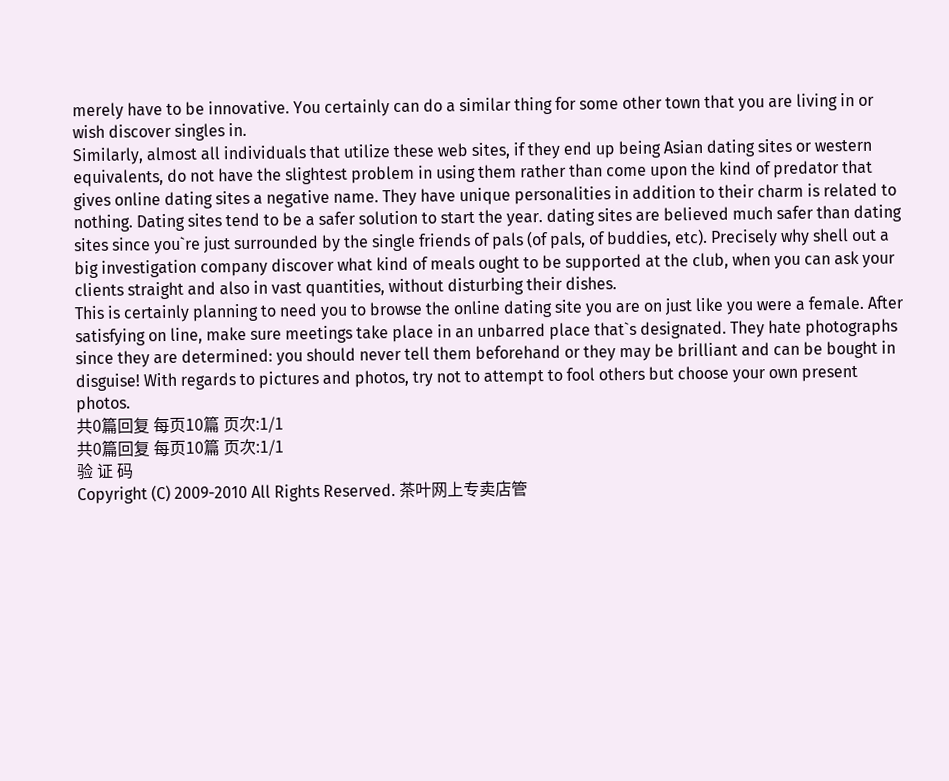merely have to be innovative. You certainly can do a similar thing for some other town that you are living in or wish discover singles in.
Similarly, almost all individuals that utilize these web sites, if they end up being Asian dating sites or western equivalents, do not have the slightest problem in using them rather than come upon the kind of predator that gives online dating sites a negative name. They have unique personalities in addition to their charm is related to nothing. Dating sites tend to be a safer solution to start the year. dating sites are believed much safer than dating sites since you`re just surrounded by the single friends of pals (of pals, of buddies, etc). Precisely why shell out a big investigation company discover what kind of meals ought to be supported at the club, when you can ask your clients straight and also in vast quantities, without disturbing their dishes.
This is certainly planning to need you to browse the online dating site you are on just like you were a female. After satisfying on line, make sure meetings take place in an unbarred place that`s designated. They hate photographs since they are determined: you should never tell them beforehand or they may be brilliant and can be bought in disguise! With regards to pictures and photos, try not to attempt to fool others but choose your own present photos.
共0篇回复 每页10篇 页次:1/1
共0篇回复 每页10篇 页次:1/1
验 证 码
Copyright (C) 2009-2010 All Rights Reserved. 茶叶网上专卖店管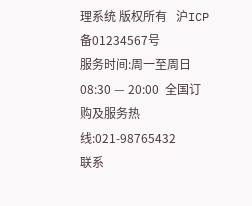理系统 版权所有   沪ICP备01234567号
服务时间:周一至周日 08:30 — 20:00  全国订购及服务热线:021-98765432
联系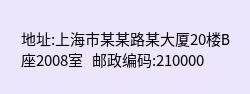地址:上海市某某路某大厦20楼B座2008室   邮政编码:210000